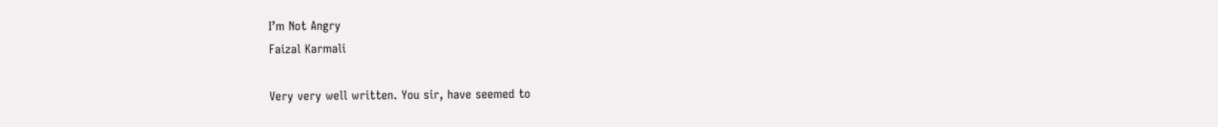I’m Not Angry
Faizal Karmali

Very very well written. You sir, have seemed to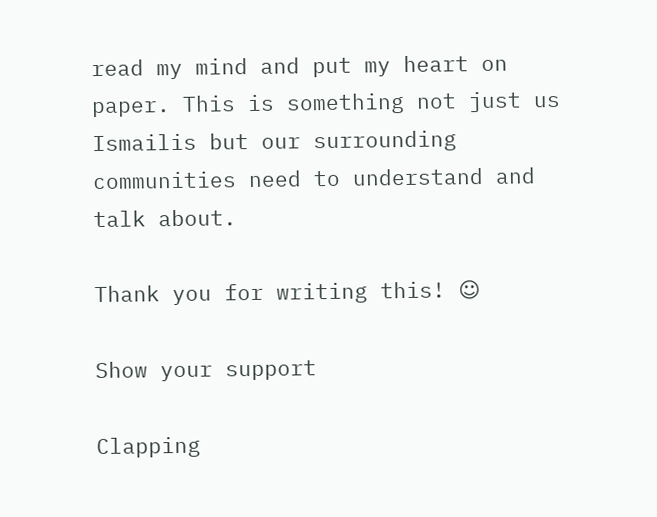read my mind and put my heart on paper. This is something not just us Ismailis but our surrounding communities need to understand and talk about.

Thank you for writing this! ☺

Show your support

Clapping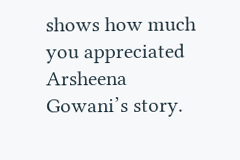shows how much you appreciated Arsheena Gowani’s story.